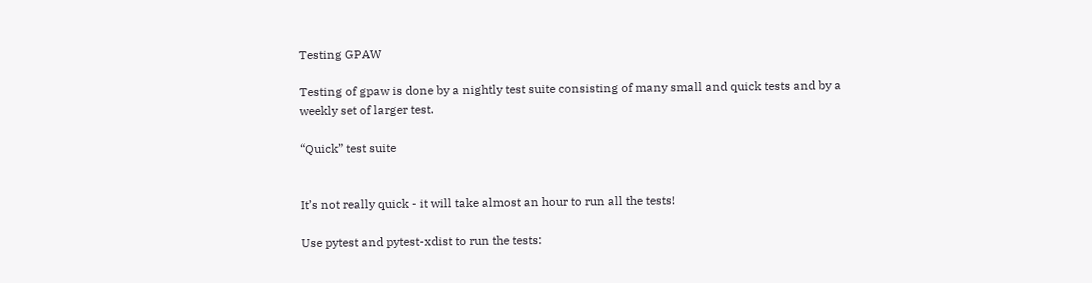Testing GPAW

Testing of gpaw is done by a nightly test suite consisting of many small and quick tests and by a weekly set of larger test.

“Quick” test suite


It’s not really quick - it will take almost an hour to run all the tests!

Use pytest and pytest-xdist to run the tests: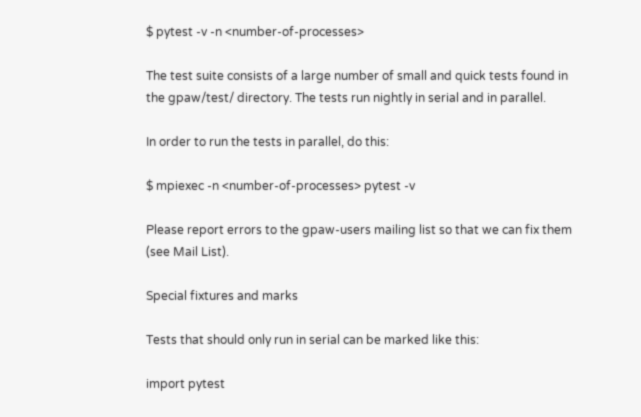$ pytest -v -n <number-of-processes>

The test suite consists of a large number of small and quick tests found in the gpaw/test/ directory. The tests run nightly in serial and in parallel.

In order to run the tests in parallel, do this:

$ mpiexec -n <number-of-processes> pytest -v

Please report errors to the gpaw-users mailing list so that we can fix them (see Mail List).

Special fixtures and marks

Tests that should only run in serial can be marked like this:

import pytest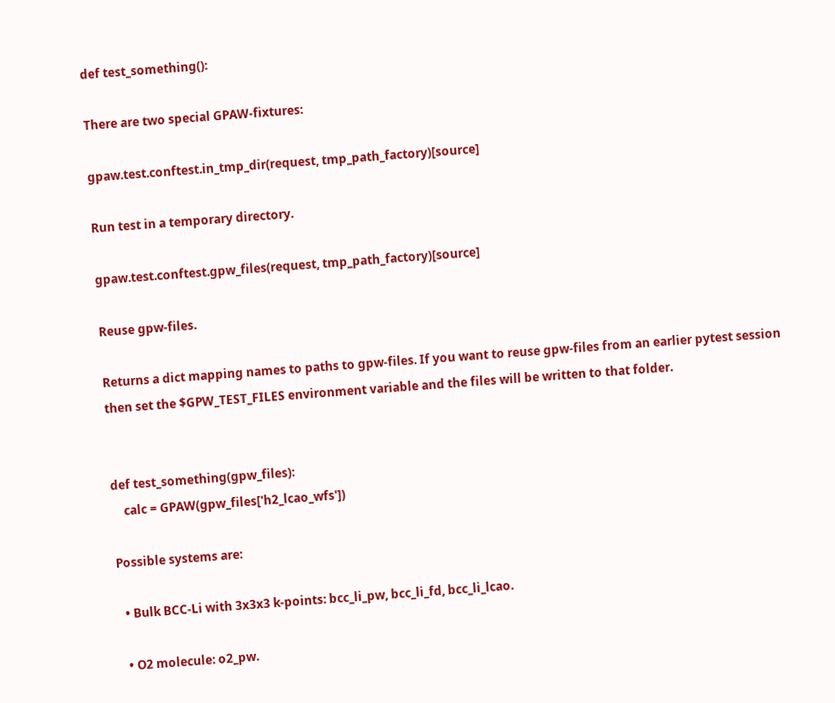def test_something():

There are two special GPAW-fixtures:

gpaw.test.conftest.in_tmp_dir(request, tmp_path_factory)[source]

Run test in a temporary directory.

gpaw.test.conftest.gpw_files(request, tmp_path_factory)[source]

Reuse gpw-files.

Returns a dict mapping names to paths to gpw-files. If you want to reuse gpw-files from an earlier pytest session then set the $GPW_TEST_FILES environment variable and the files will be written to that folder.


def test_something(gpw_files):
    calc = GPAW(gpw_files['h2_lcao_wfs'])

Possible systems are:

  • Bulk BCC-Li with 3x3x3 k-points: bcc_li_pw, bcc_li_fd, bcc_li_lcao.

  • O2 molecule: o2_pw.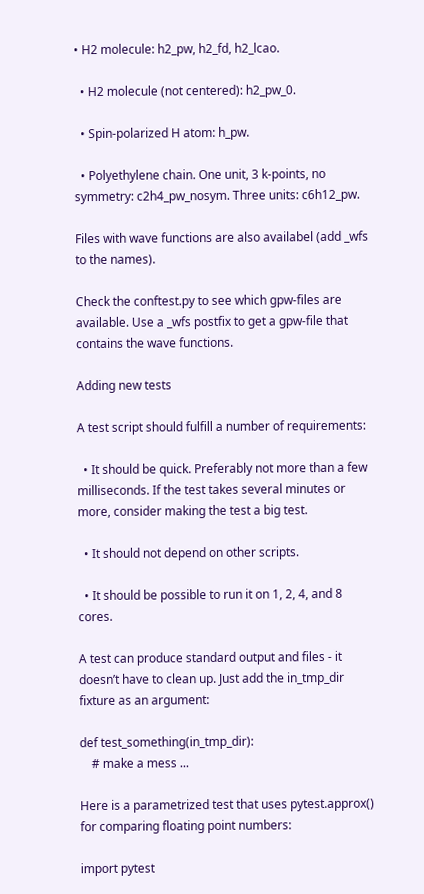• H2 molecule: h2_pw, h2_fd, h2_lcao.

  • H2 molecule (not centered): h2_pw_0.

  • Spin-polarized H atom: h_pw.

  • Polyethylene chain. One unit, 3 k-points, no symmetry: c2h4_pw_nosym. Three units: c6h12_pw.

Files with wave functions are also availabel (add _wfs to the names).

Check the conftest.py to see which gpw-files are available. Use a _wfs postfix to get a gpw-file that contains the wave functions.

Adding new tests

A test script should fulfill a number of requirements:

  • It should be quick. Preferably not more than a few milliseconds. If the test takes several minutes or more, consider making the test a big test.

  • It should not depend on other scripts.

  • It should be possible to run it on 1, 2, 4, and 8 cores.

A test can produce standard output and files - it doesn’t have to clean up. Just add the in_tmp_dir fixture as an argument:

def test_something(in_tmp_dir):
    # make a mess ...

Here is a parametrized test that uses pytest.approx() for comparing floating point numbers:

import pytest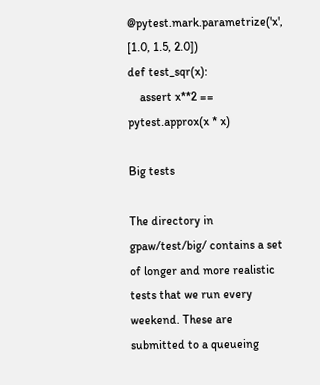@pytest.mark.parametrize('x', [1.0, 1.5, 2.0])
def test_sqr(x):
    assert x**2 == pytest.approx(x * x)

Big tests

The directory in gpaw/test/big/ contains a set of longer and more realistic tests that we run every weekend. These are submitted to a queueing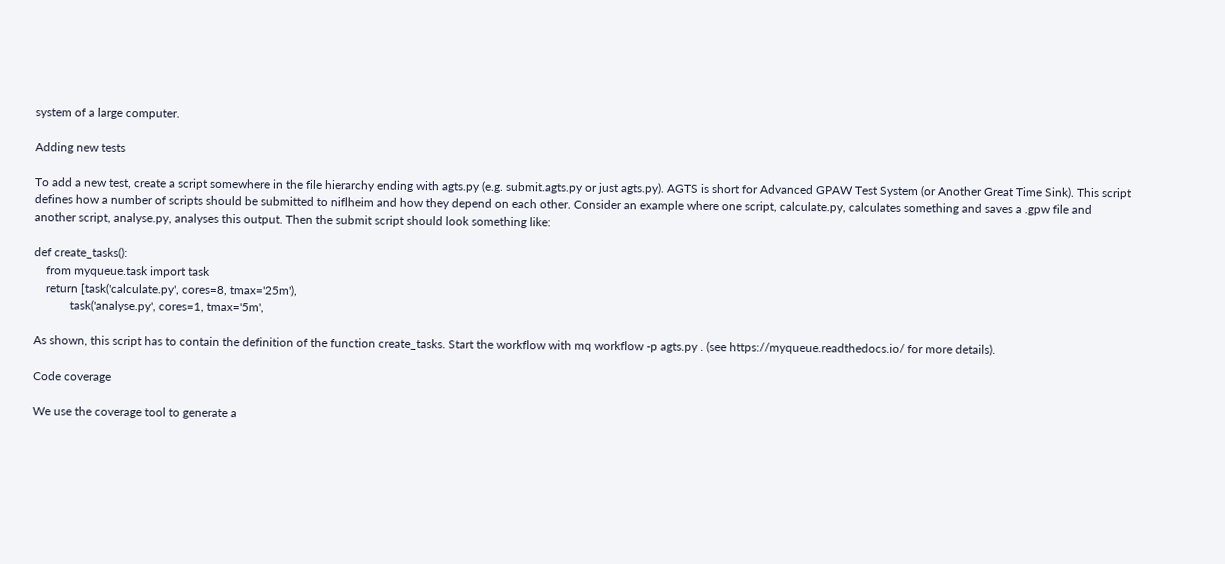system of a large computer.

Adding new tests

To add a new test, create a script somewhere in the file hierarchy ending with agts.py (e.g. submit.agts.py or just agts.py). AGTS is short for Advanced GPAW Test System (or Another Great Time Sink). This script defines how a number of scripts should be submitted to niflheim and how they depend on each other. Consider an example where one script, calculate.py, calculates something and saves a .gpw file and another script, analyse.py, analyses this output. Then the submit script should look something like:

def create_tasks():
    from myqueue.task import task
    return [task('calculate.py', cores=8, tmax='25m'),
            task('analyse.py', cores=1, tmax='5m',

As shown, this script has to contain the definition of the function create_tasks. Start the workflow with mq workflow -p agts.py . (see https://myqueue.readthedocs.io/ for more details).

Code coverage

We use the coverage tool to generate a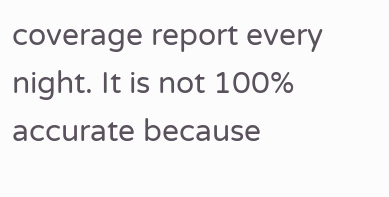coverage report every night. It is not 100% accurate because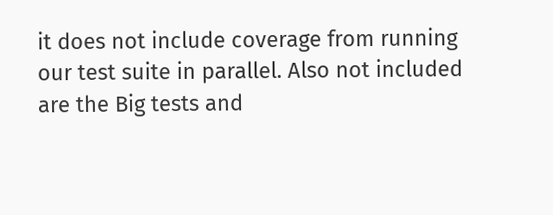it does not include coverage from running our test suite in parallel. Also not included are the Big tests and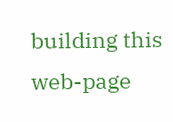building this web-page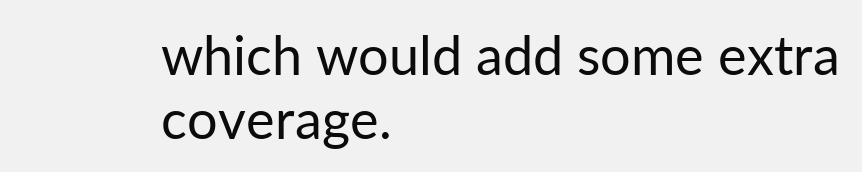which would add some extra coverage.